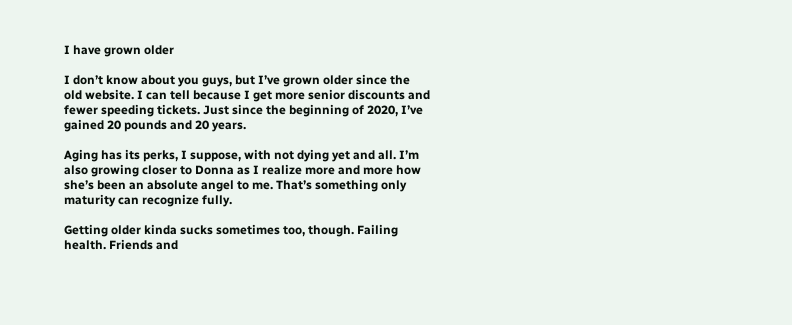I have grown older

I don’t know about you guys, but I’ve grown older since the old website. I can tell because I get more senior discounts and fewer speeding tickets. Just since the beginning of 2020, I’ve gained 20 pounds and 20 years.

Aging has its perks, I suppose, with not dying yet and all. I’m also growing closer to Donna as I realize more and more how she’s been an absolute angel to me. That’s something only maturity can recognize fully.

Getting older kinda sucks sometimes too, though. Failing health. Friends and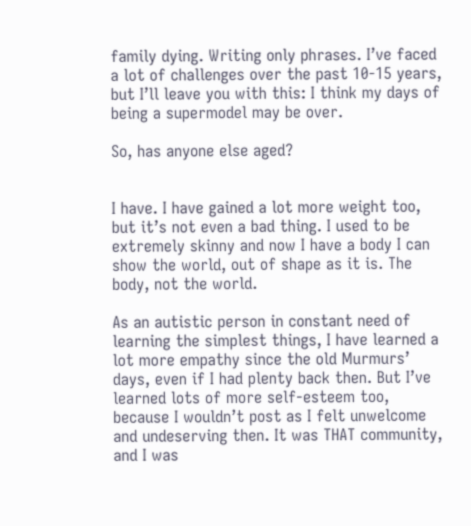family dying. Writing only phrases. I’ve faced a lot of challenges over the past 10-15 years, but I’ll leave you with this: I think my days of being a supermodel may be over.

So, has anyone else aged?


I have. I have gained a lot more weight too, but it’s not even a bad thing. I used to be extremely skinny and now I have a body I can show the world, out of shape as it is. The body, not the world.

As an autistic person in constant need of learning the simplest things, I have learned a lot more empathy since the old Murmurs’ days, even if I had plenty back then. But I’ve learned lots of more self-esteem too, because I wouldn’t post as I felt unwelcome and undeserving then. It was THAT community, and I was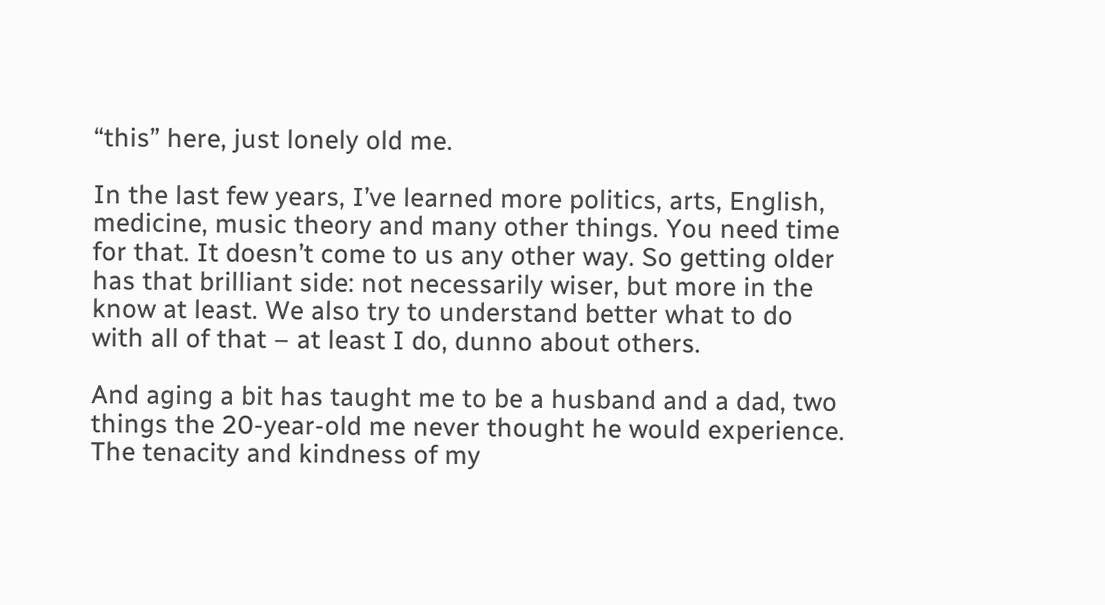“this” here, just lonely old me.

In the last few years, I’ve learned more politics, arts, English, medicine, music theory and many other things. You need time for that. It doesn’t come to us any other way. So getting older has that brilliant side: not necessarily wiser, but more in the know at least. We also try to understand better what to do with all of that – at least I do, dunno about others.

And aging a bit has taught me to be a husband and a dad, two things the 20-year-old me never thought he would experience. The tenacity and kindness of my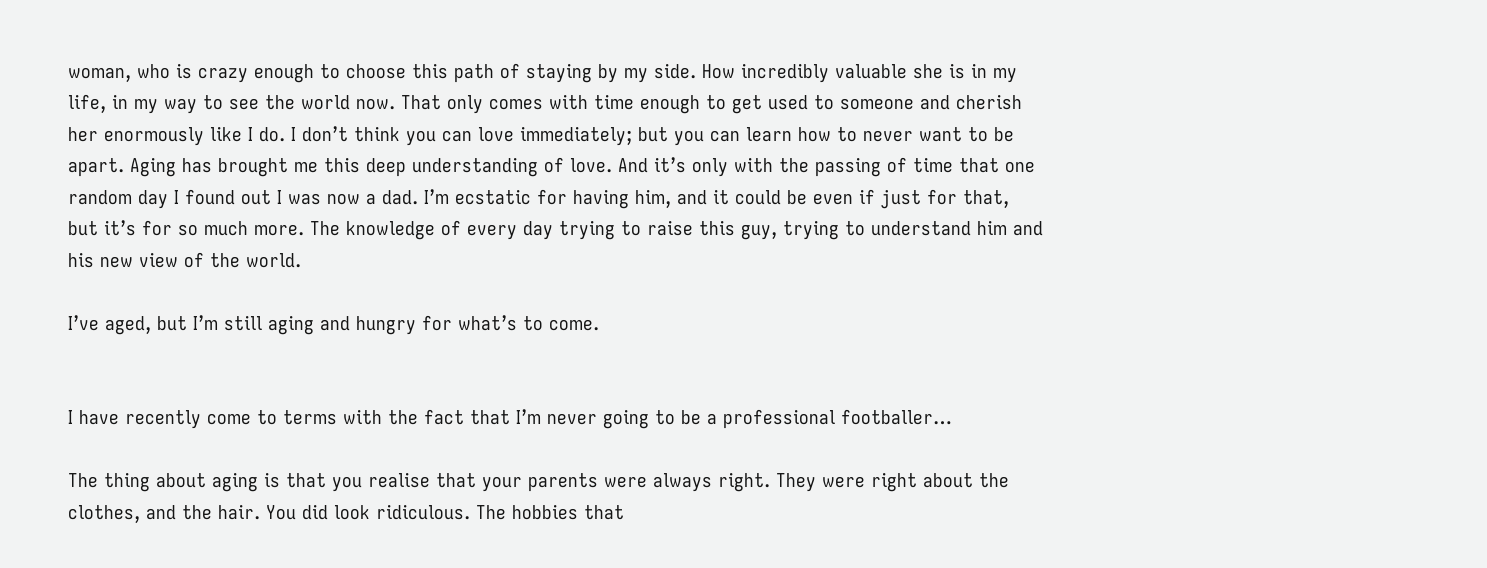woman, who is crazy enough to choose this path of staying by my side. How incredibly valuable she is in my life, in my way to see the world now. That only comes with time enough to get used to someone and cherish her enormously like I do. I don’t think you can love immediately; but you can learn how to never want to be apart. Aging has brought me this deep understanding of love. And it’s only with the passing of time that one random day I found out I was now a dad. I’m ecstatic for having him, and it could be even if just for that, but it’s for so much more. The knowledge of every day trying to raise this guy, trying to understand him and his new view of the world.

I’ve aged, but I’m still aging and hungry for what’s to come.


I have recently come to terms with the fact that I’m never going to be a professional footballer…

The thing about aging is that you realise that your parents were always right. They were right about the clothes, and the hair. You did look ridiculous. The hobbies that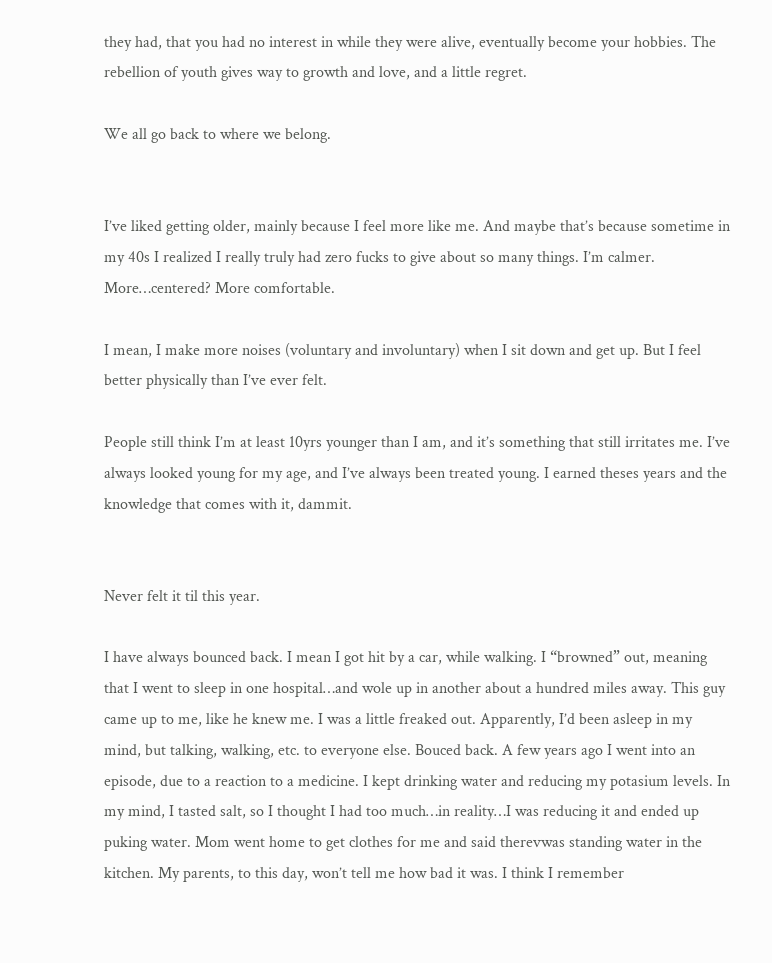they had, that you had no interest in while they were alive, eventually become your hobbies. The rebellion of youth gives way to growth and love, and a little regret.

We all go back to where we belong.


I’ve liked getting older, mainly because I feel more like me. And maybe that’s because sometime in my 40s I realized I really truly had zero fucks to give about so many things. I’m calmer. More…centered? More comfortable.

I mean, I make more noises (voluntary and involuntary) when I sit down and get up. But I feel better physically than I’ve ever felt.

People still think I’m at least 10yrs younger than I am, and it’s something that still irritates me. I’ve always looked young for my age, and I’ve always been treated young. I earned theses years and the knowledge that comes with it, dammit.


Never felt it til this year.

I have always bounced back. I mean I got hit by a car, while walking. I “browned” out, meaning that I went to sleep in one hospital…and wole up in another about a hundred miles away. This guy came up to me, like he knew me. I was a little freaked out. Apparently, I’d been asleep in my mind, but talking, walking, etc. to everyone else. Bouced back. A few years ago I went into an episode, due to a reaction to a medicine. I kept drinking water and reducing my potasium levels. In my mind, I tasted salt, so I thought I had too much…in reality…I was reducing it and ended up puking water. Mom went home to get clothes for me and said therevwas standing water in the kitchen. My parents, to this day, won’t tell me how bad it was. I think I remember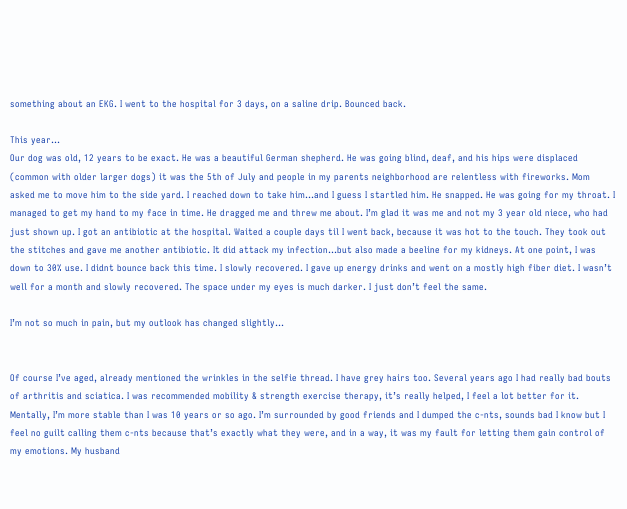something about an EKG. I went to the hospital for 3 days, on a saline drip. Bounced back.

This year…
Our dog was old, 12 years to be exact. He was a beautiful German shepherd. He was going blind, deaf, and his hips were displaced (common with older larger dogs) it was the 5th of July and people in my parents neighborhood are relentless with fireworks. Mom asked me to move him to the side yard. I reached down to take him…and I guess I startled him. He snapped. He was going for my throat. I managed to get my hand to my face in time. He dragged me and threw me about. I’m glad it was me and not my 3 year old niece, who had just shown up. I got an antibiotic at the hospital. Waited a couple days til I went back, because it was hot to the touch. They took out the stitches and gave me another antibiotic. It did attack my infection…but also made a beeline for my kidneys. At one point, I was down to 30% use. I didnt bounce back this time. I slowly recovered. I gave up energy drinks and went on a mostly high fiber diet. I wasn’t well for a month and slowly recovered. The space under my eyes is much darker. I just don’t feel the same.

I’m not so much in pain, but my outlook has changed slightly…


Of course I’ve aged, already mentioned the wrinkles in the selfie thread. I have grey hairs too. Several years ago I had really bad bouts of arthritis and sciatica. I was recommended mobility & strength exercise therapy, it’s really helped, I feel a lot better for it. Mentally, I’m more stable than I was 10 years or so ago. I’m surrounded by good friends and I dumped the c-nts, sounds bad I know but I feel no guilt calling them c-nts because that’s exactly what they were, and in a way, it was my fault for letting them gain control of my emotions. My husband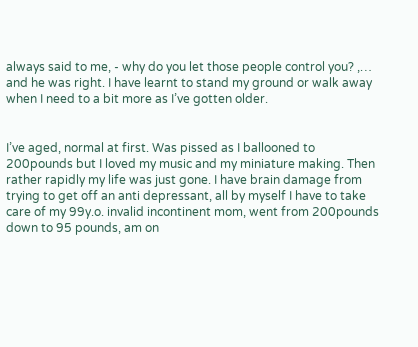always said to me, - why do you let those people control you? ,… and he was right. I have learnt to stand my ground or walk away when I need to a bit more as I’ve gotten older.


I’ve aged, normal at first. Was pissed as I ballooned to 200pounds but I loved my music and my miniature making. Then rather rapidly my life was just gone. I have brain damage from trying to get off an anti depressant, all by myself I have to take care of my 99y.o. invalid incontinent mom, went from 200pounds down to 95 pounds, am on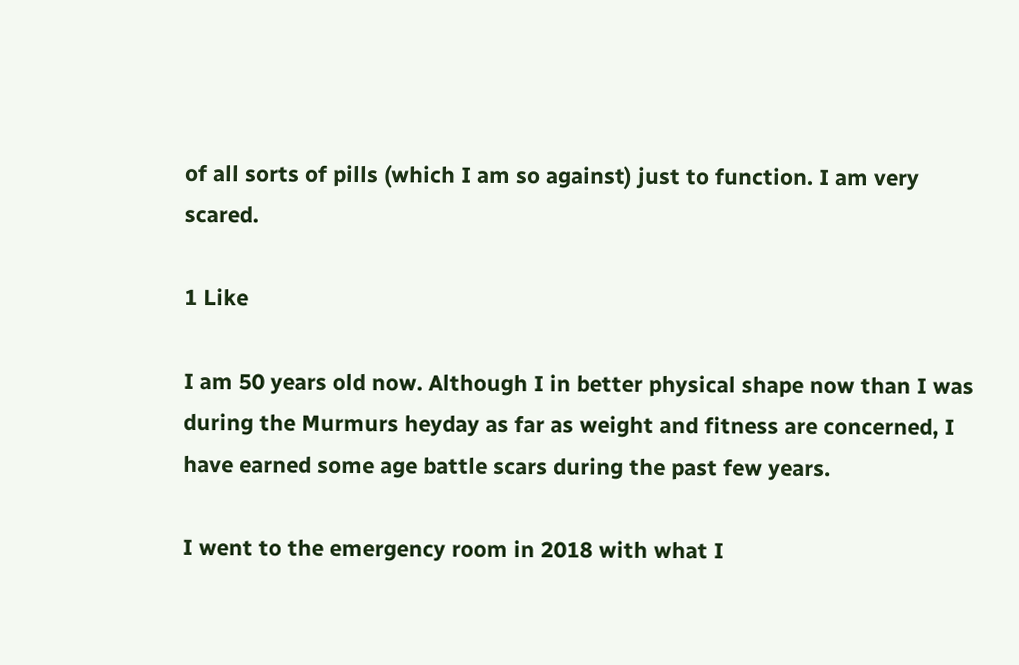of all sorts of pills (which I am so against) just to function. I am very scared.

1 Like

I am 50 years old now. Although I in better physical shape now than I was during the Murmurs heyday as far as weight and fitness are concerned, I have earned some age battle scars during the past few years.

I went to the emergency room in 2018 with what I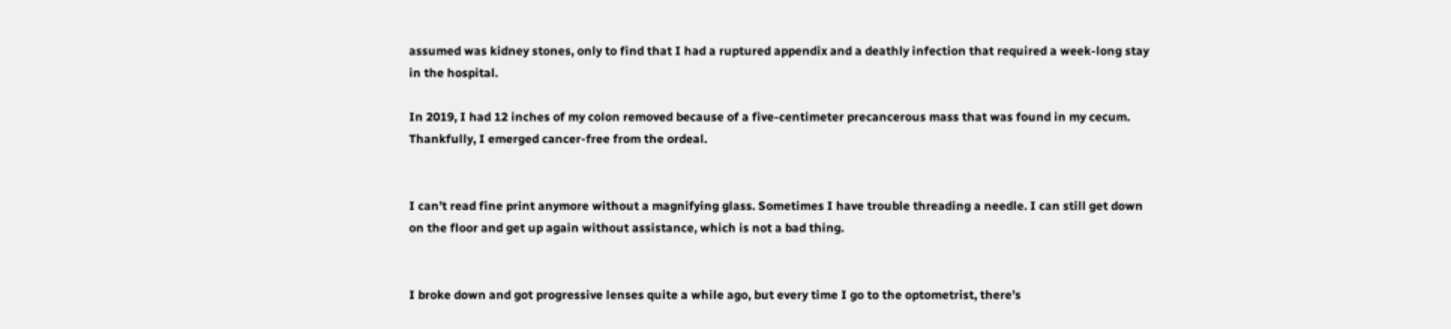assumed was kidney stones, only to find that I had a ruptured appendix and a deathly infection that required a week-long stay in the hospital.

In 2019, I had 12 inches of my colon removed because of a five-centimeter precancerous mass that was found in my cecum. Thankfully, I emerged cancer-free from the ordeal.


I can’t read fine print anymore without a magnifying glass. Sometimes I have trouble threading a needle. I can still get down on the floor and get up again without assistance, which is not a bad thing.


I broke down and got progressive lenses quite a while ago, but every time I go to the optometrist, there’s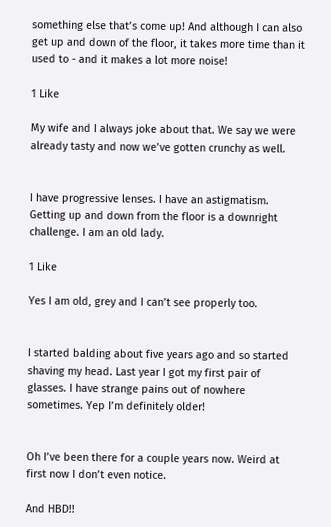something else that’s come up! And although I can also get up and down of the floor, it takes more time than it used to - and it makes a lot more noise!

1 Like

My wife and I always joke about that. We say we were already tasty and now we’ve gotten crunchy as well.


I have progressive lenses. I have an astigmatism. Getting up and down from the floor is a downright challenge. I am an old lady.

1 Like

Yes I am old, grey and I can’t see properly too.


I started balding about five years ago and so started shaving my head. Last year I got my first pair of glasses. I have strange pains out of nowhere sometimes. Yep I’m definitely older!


Oh I’ve been there for a couple years now. Weird at first now I don’t even notice.

And HBD!!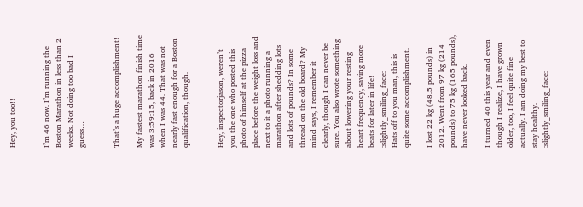Hey, you too!!


I’m 46 now. I’m running the Boston Marathon in less than 2 weeks. Not doing too bad I guess…


That’s a huge accomplishment!

My fastest marathon finish time was 3:59:15, back in 2016 when I was 44. That was not nearly fast enough for a Boston qualification, though.


Hey, inspectorjason, weren’t you the one who posted this photo of himself at the pizza place before the weight loss and next to it a photo running a marathon after shedding lots and lots of pounds? In some thread on the old board? My mind says, I remember it clearly, though I can never be sure. You also wrote something about lowering your resting heart frequency, saving more beats for later in life! :slightly_smiling_face:
Hats off to you man, this is quite some accomplishment.

I lost 22 kg (48.5 pounds) in 2012. Went from 97 kg (214 pounds) to 75 kg (165 pounds), have never looked back.

I turned 40 this year and even though I realize, I have grown older, too, I feel quite fine actually. I am doing my best to stay healthy. :slightly_smiling_face: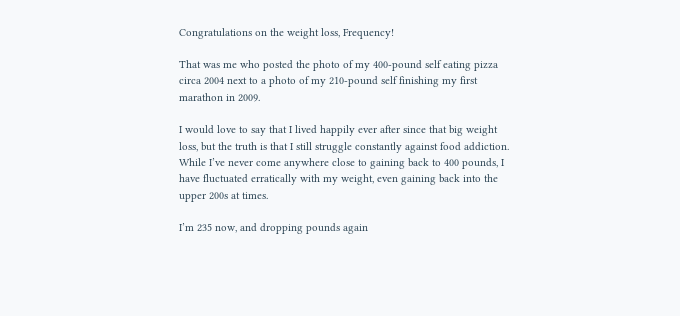Congratulations on the weight loss, Frequency!

That was me who posted the photo of my 400-pound self eating pizza circa 2004 next to a photo of my 210-pound self finishing my first marathon in 2009.

I would love to say that I lived happily ever after since that big weight loss, but the truth is that I still struggle constantly against food addiction. While I’ve never come anywhere close to gaining back to 400 pounds, I have fluctuated erratically with my weight, even gaining back into the upper 200s at times.

I’m 235 now, and dropping pounds again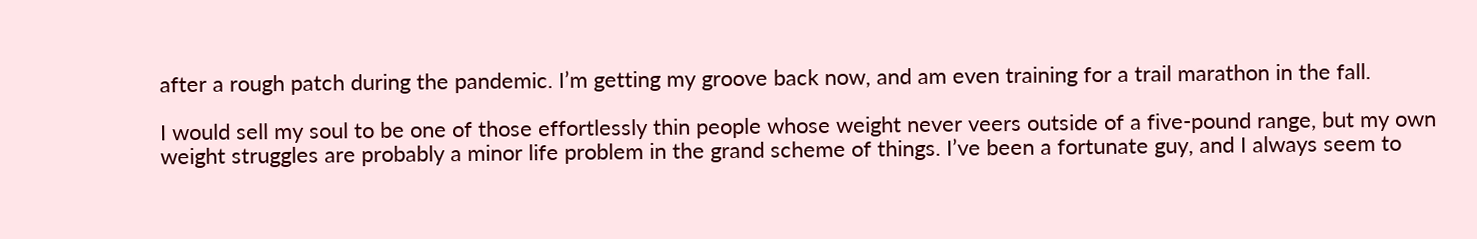after a rough patch during the pandemic. I’m getting my groove back now, and am even training for a trail marathon in the fall.

I would sell my soul to be one of those effortlessly thin people whose weight never veers outside of a five-pound range, but my own weight struggles are probably a minor life problem in the grand scheme of things. I’ve been a fortunate guy, and I always seem to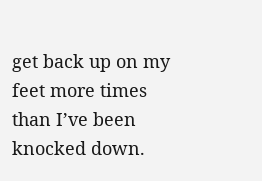get back up on my feet more times than I’ve been knocked down.